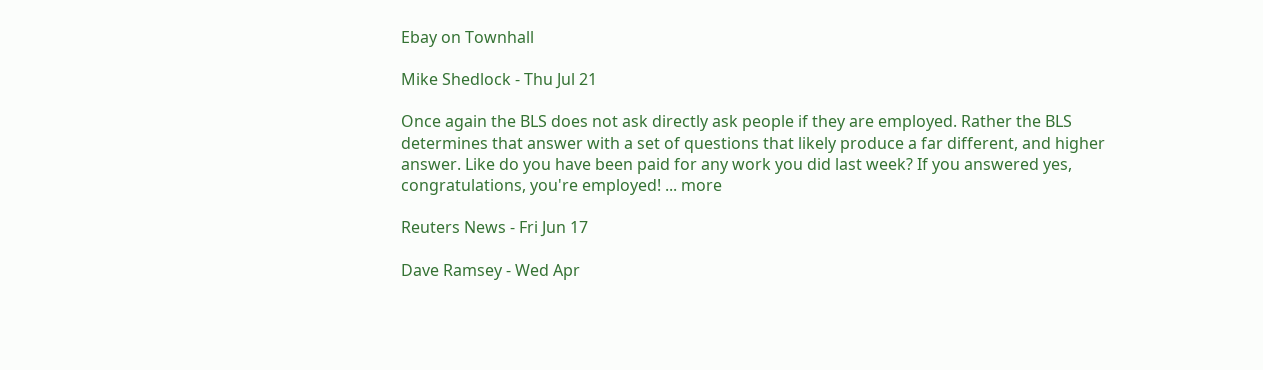Ebay on Townhall

Mike Shedlock - Thu Jul 21

Once again the BLS does not ask directly ask people if they are employed. Rather the BLS determines that answer with a set of questions that likely produce a far different, and higher answer. Like do you have been paid for any work you did last week? If you answered yes, congratulations, you're employed! ... more

Reuters News - Fri Jun 17

Dave Ramsey - Wed Apr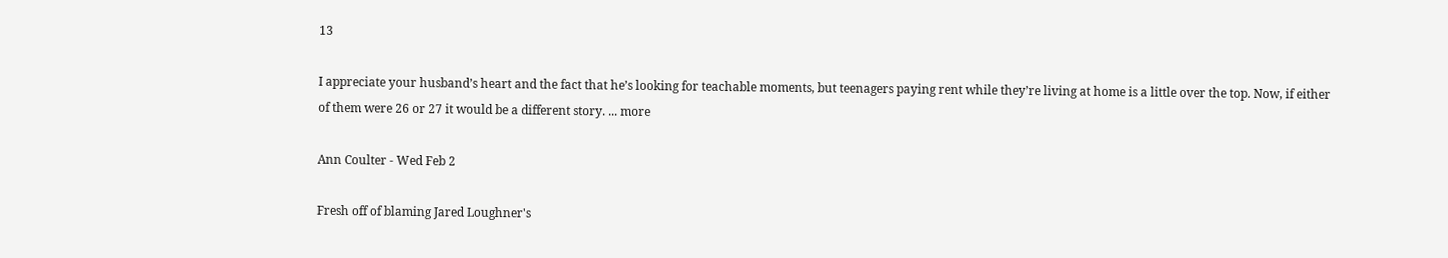13

I appreciate your husband’s heart and the fact that he’s looking for teachable moments, but teenagers paying rent while they’re living at home is a little over the top. Now, if either of them were 26 or 27 it would be a different story. ... more

Ann Coulter - Wed Feb 2

Fresh off of blaming Jared Loughner's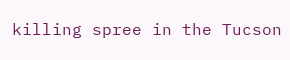killing spree in the Tucson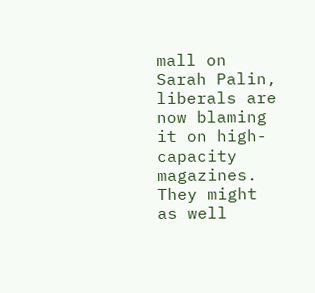mall on Sarah Palin, liberals are now blaming it on high-capacity magazines. They might as well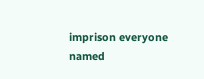imprison everyone named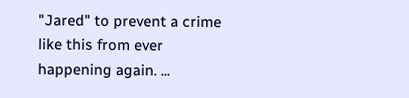"Jared" to prevent a crime like this from ever happening again. ...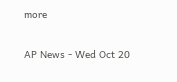more

AP News - Wed Oct 20